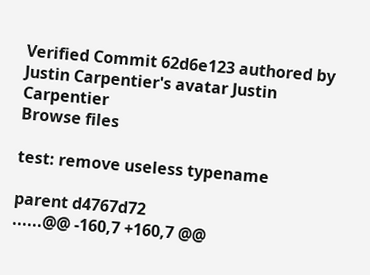Verified Commit 62d6e123 authored by Justin Carpentier's avatar Justin Carpentier
Browse files

test: remove useless typename

parent d4767d72
......@@ -160,7 +160,7 @@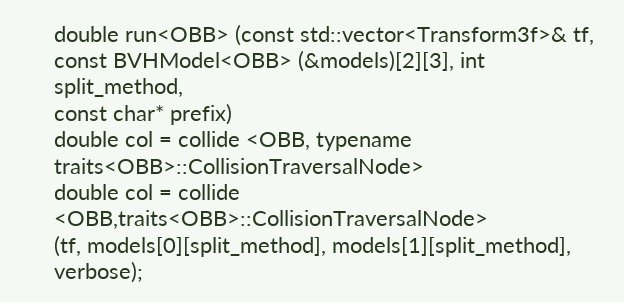double run<OBB> (const std::vector<Transform3f>& tf,
const BVHModel<OBB> (&models)[2][3], int split_method,
const char* prefix)
double col = collide <OBB, typename traits<OBB>::CollisionTraversalNode>
double col = collide <OBB,traits<OBB>::CollisionTraversalNode>
(tf, models[0][split_method], models[1][split_method], verbose);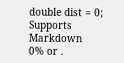double dist = 0;
Supports Markdown
0% or .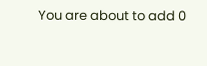You are about to add 0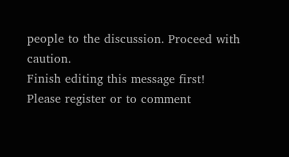people to the discussion. Proceed with caution.
Finish editing this message first!
Please register or to comment